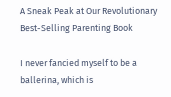A Sneak Peak at Our Revolutionary Best-Selling Parenting Book

I never fancied myself to be a ballerina, which is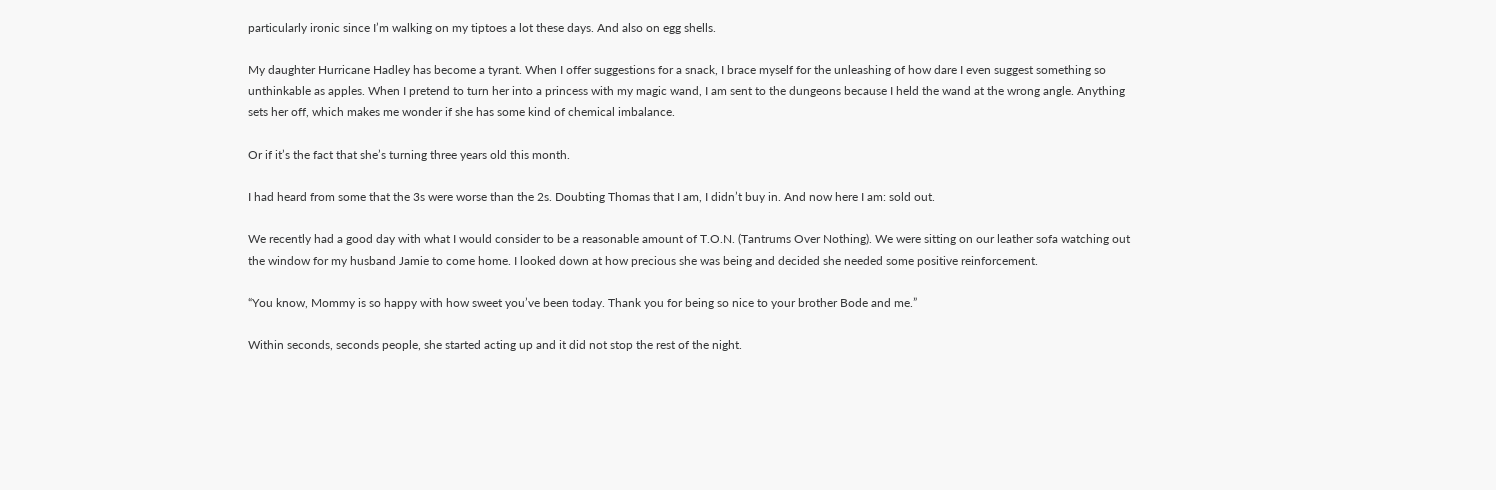particularly ironic since I’m walking on my tiptoes a lot these days. And also on egg shells.

My daughter Hurricane Hadley has become a tyrant. When I offer suggestions for a snack, I brace myself for the unleashing of how dare I even suggest something so unthinkable as apples. When I pretend to turn her into a princess with my magic wand, I am sent to the dungeons because I held the wand at the wrong angle. Anything sets her off, which makes me wonder if she has some kind of chemical imbalance.

Or if it’s the fact that she’s turning three years old this month.

I had heard from some that the 3s were worse than the 2s. Doubting Thomas that I am, I didn’t buy in. And now here I am: sold out.

We recently had a good day with what I would consider to be a reasonable amount of T.O.N. (Tantrums Over Nothing). We were sitting on our leather sofa watching out the window for my husband Jamie to come home. I looked down at how precious she was being and decided she needed some positive reinforcement.

“You know, Mommy is so happy with how sweet you’ve been today. Thank you for being so nice to your brother Bode and me.”

Within seconds, seconds people, she started acting up and it did not stop the rest of the night.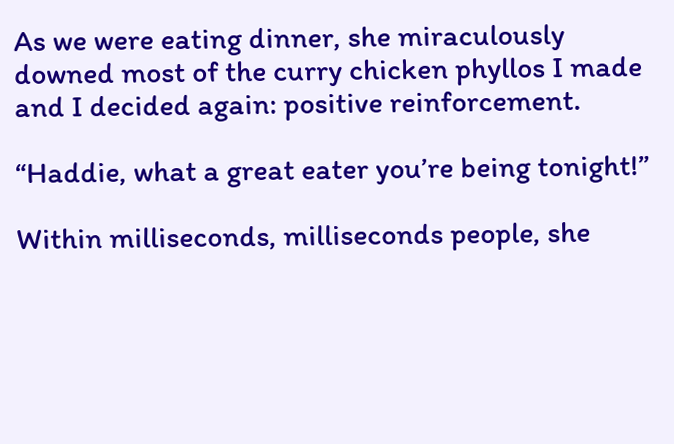As we were eating dinner, she miraculously downed most of the curry chicken phyllos I made and I decided again: positive reinforcement.

“Haddie, what a great eater you’re being tonight!”

Within milliseconds, milliseconds people, she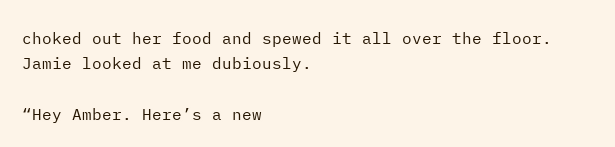choked out her food and spewed it all over the floor. Jamie looked at me dubiously.

“Hey Amber. Here’s a new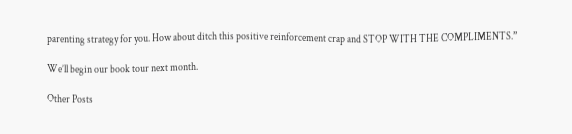parenting strategy for you. How about ditch this positive reinforcement crap and STOP WITH THE COMPLIMENTS.”

We’ll begin our book tour next month.

Other Posts